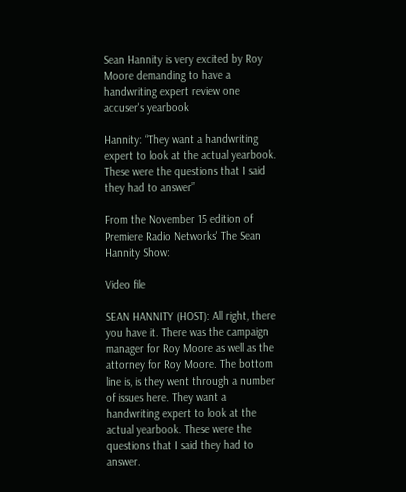Sean Hannity is very excited by Roy Moore demanding to have a handwriting expert review one accuser's yearbook

Hannity: “They want a handwriting expert to look at the actual yearbook. These were the questions that I said they had to answer”

From the November 15 edition of Premiere Radio Networks' The Sean Hannity Show:

Video file

SEAN HANNITY (HOST): All right, there you have it. There was the campaign manager for Roy Moore as well as the attorney for Roy Moore. The bottom line is, is they went through a number of issues here. They want a handwriting expert to look at the actual yearbook. These were the questions that I said they had to answer.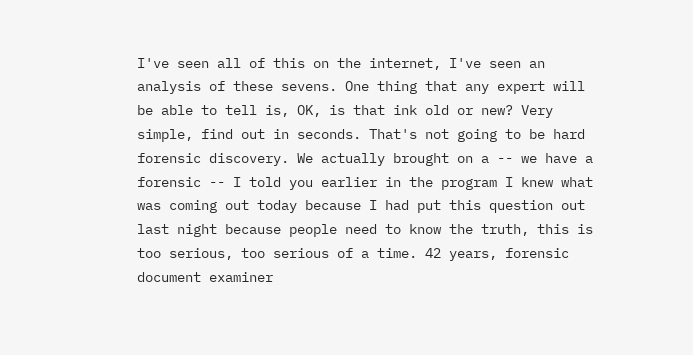I've seen all of this on the internet, I've seen an analysis of these sevens. One thing that any expert will be able to tell is, OK, is that ink old or new? Very simple, find out in seconds. That's not going to be hard forensic discovery. We actually brought on a -- we have a forensic -- I told you earlier in the program I knew what was coming out today because I had put this question out last night because people need to know the truth, this is too serious, too serious of a time. 42 years, forensic document examiner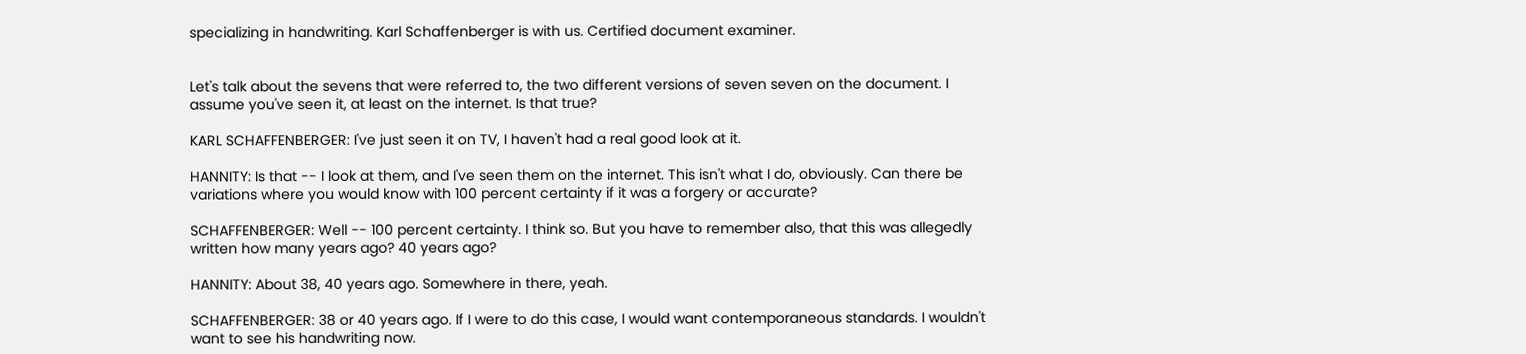specializing in handwriting. Karl Schaffenberger is with us. Certified document examiner.


Let's talk about the sevens that were referred to, the two different versions of seven seven on the document. I assume you've seen it, at least on the internet. Is that true?

KARL SCHAFFENBERGER: I've just seen it on TV, I haven't had a real good look at it.

HANNITY: Is that -- I look at them, and I've seen them on the internet. This isn't what I do, obviously. Can there be variations where you would know with 100 percent certainty if it was a forgery or accurate?

SCHAFFENBERGER: Well -- 100 percent certainty. I think so. But you have to remember also, that this was allegedly written how many years ago? 40 years ago?

HANNITY: About 38, 40 years ago. Somewhere in there, yeah.

SCHAFFENBERGER: 38 or 40 years ago. If I were to do this case, I would want contemporaneous standards. I wouldn't want to see his handwriting now.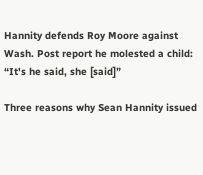Hannity defends Roy Moore against Wash. Post report he molested a child: “It's he said, she [said]”

Three reasons why Sean Hannity issued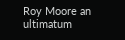Roy Moore an ultimatum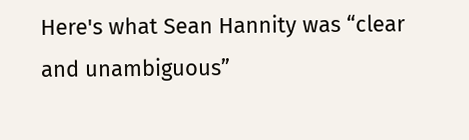Here's what Sean Hannity was “clear and unambiguous”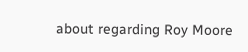about regarding Roy Moore